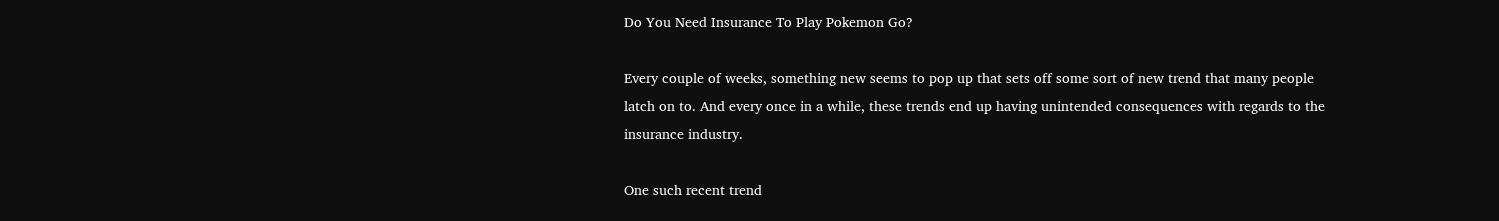Do You Need Insurance To Play Pokemon Go?

Every couple of weeks, something new seems to pop up that sets off some sort of new trend that many people latch on to. And every once in a while, these trends end up having unintended consequences with regards to the insurance industry.

One such recent trend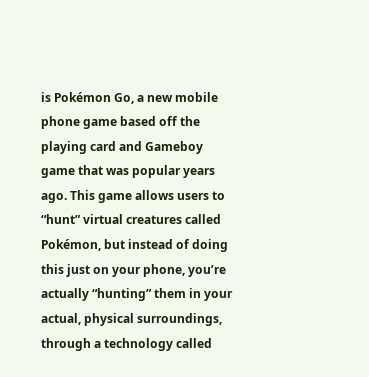is Pokémon Go, a new mobile phone game based off the playing card and Gameboy game that was popular years ago. This game allows users to “hunt” virtual creatures called Pokémon, but instead of doing this just on your phone, you’re actually “hunting” them in your actual, physical surroundings, through a technology called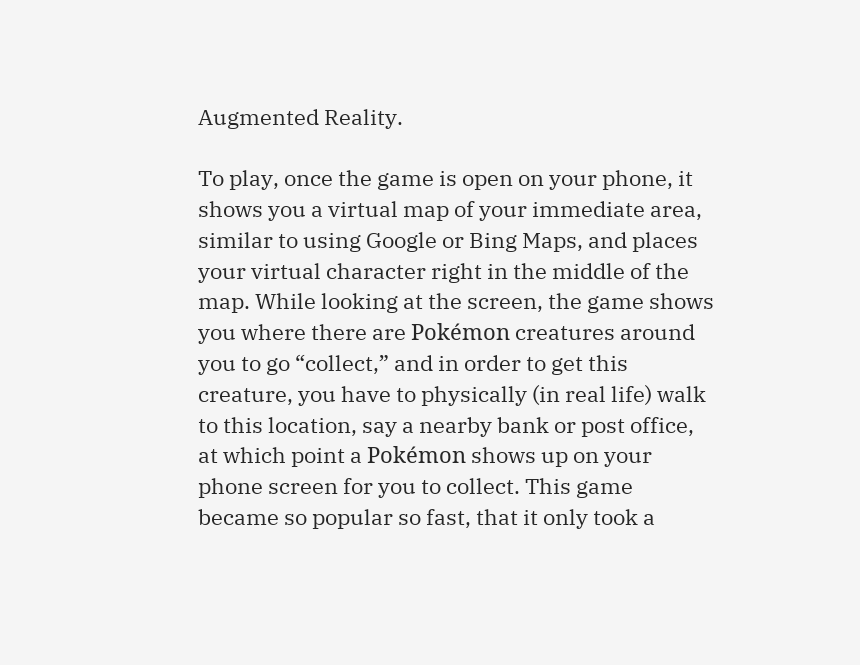Augmented Reality.

To play, once the game is open on your phone, it shows you a virtual map of your immediate area, similar to using Google or Bing Maps, and places your virtual character right in the middle of the map. While looking at the screen, the game shows you where there are Pokémon creatures around you to go “collect,” and in order to get this creature, you have to physically (in real life) walk to this location, say a nearby bank or post office, at which point a Pokémon shows up on your phone screen for you to collect. This game became so popular so fast, that it only took a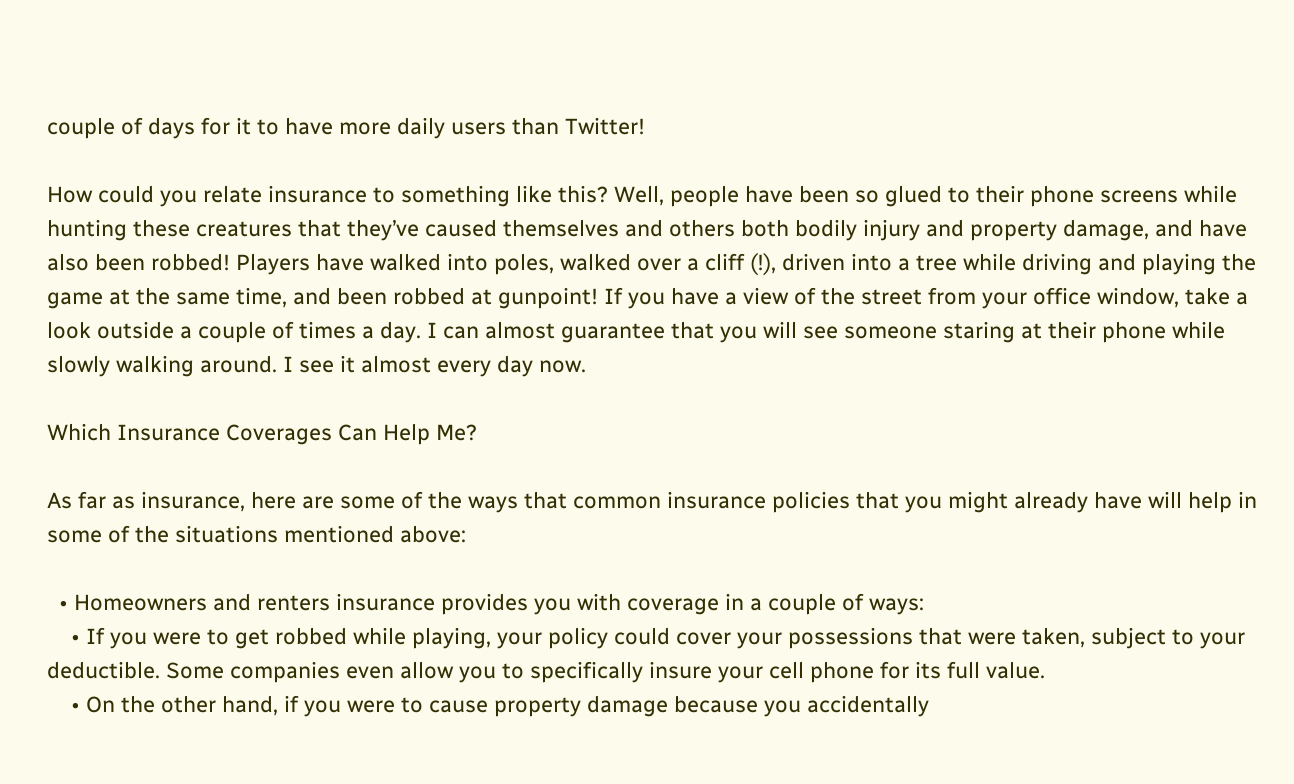couple of days for it to have more daily users than Twitter!

How could you relate insurance to something like this? Well, people have been so glued to their phone screens while hunting these creatures that they’ve caused themselves and others both bodily injury and property damage, and have also been robbed! Players have walked into poles, walked over a cliff (!), driven into a tree while driving and playing the game at the same time, and been robbed at gunpoint! If you have a view of the street from your office window, take a look outside a couple of times a day. I can almost guarantee that you will see someone staring at their phone while slowly walking around. I see it almost every day now.

Which Insurance Coverages Can Help Me?

As far as insurance, here are some of the ways that common insurance policies that you might already have will help in some of the situations mentioned above:

  • Homeowners and renters insurance provides you with coverage in a couple of ways:
    • If you were to get robbed while playing, your policy could cover your possessions that were taken, subject to your deductible. Some companies even allow you to specifically insure your cell phone for its full value.
    • On the other hand, if you were to cause property damage because you accidentally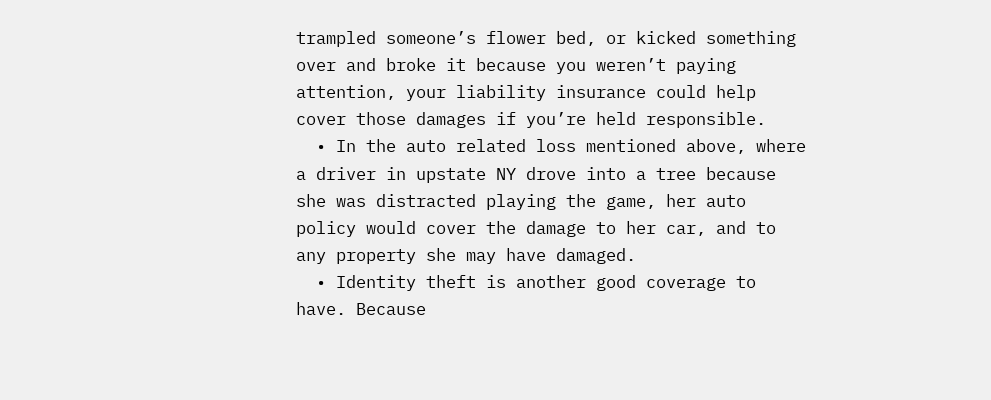trampled someone’s flower bed, or kicked something over and broke it because you weren’t paying attention, your liability insurance could help cover those damages if you’re held responsible.
  • In the auto related loss mentioned above, where a driver in upstate NY drove into a tree because she was distracted playing the game, her auto policy would cover the damage to her car, and to any property she may have damaged.
  • Identity theft is another good coverage to have. Because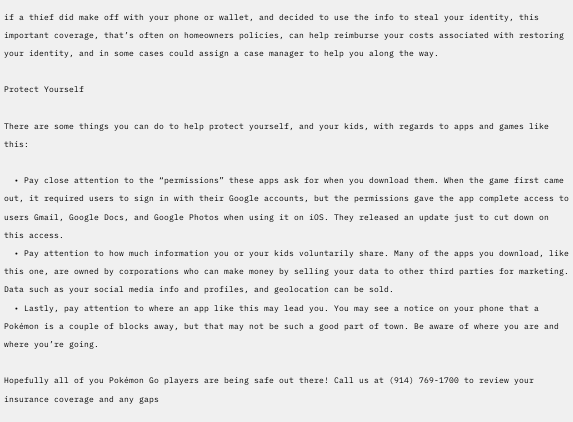if a thief did make off with your phone or wallet, and decided to use the info to steal your identity, this important coverage, that’s often on homeowners policies, can help reimburse your costs associated with restoring your identity, and in some cases could assign a case manager to help you along the way.

Protect Yourself

There are some things you can do to help protect yourself, and your kids, with regards to apps and games like this:

  • Pay close attention to the “permissions” these apps ask for when you download them. When the game first came out, it required users to sign in with their Google accounts, but the permissions gave the app complete access to users Gmail, Google Docs, and Google Photos when using it on iOS. They released an update just to cut down on this access.
  • Pay attention to how much information you or your kids voluntarily share. Many of the apps you download, like this one, are owned by corporations who can make money by selling your data to other third parties for marketing. Data such as your social media info and profiles, and geolocation can be sold.
  • Lastly, pay attention to where an app like this may lead you. You may see a notice on your phone that a Pokémon is a couple of blocks away, but that may not be such a good part of town. Be aware of where you are and where you’re going.

Hopefully all of you Pokémon Go players are being safe out there! Call us at (914) 769-1700 to review your insurance coverage and any gaps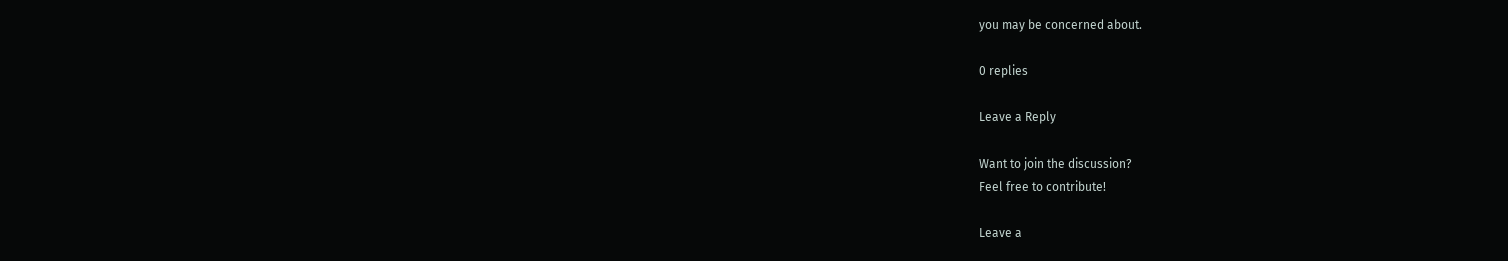you may be concerned about.

0 replies

Leave a Reply

Want to join the discussion?
Feel free to contribute!

Leave a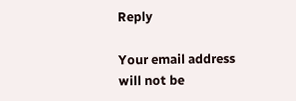Reply

Your email address will not be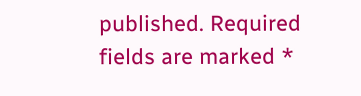published. Required fields are marked *